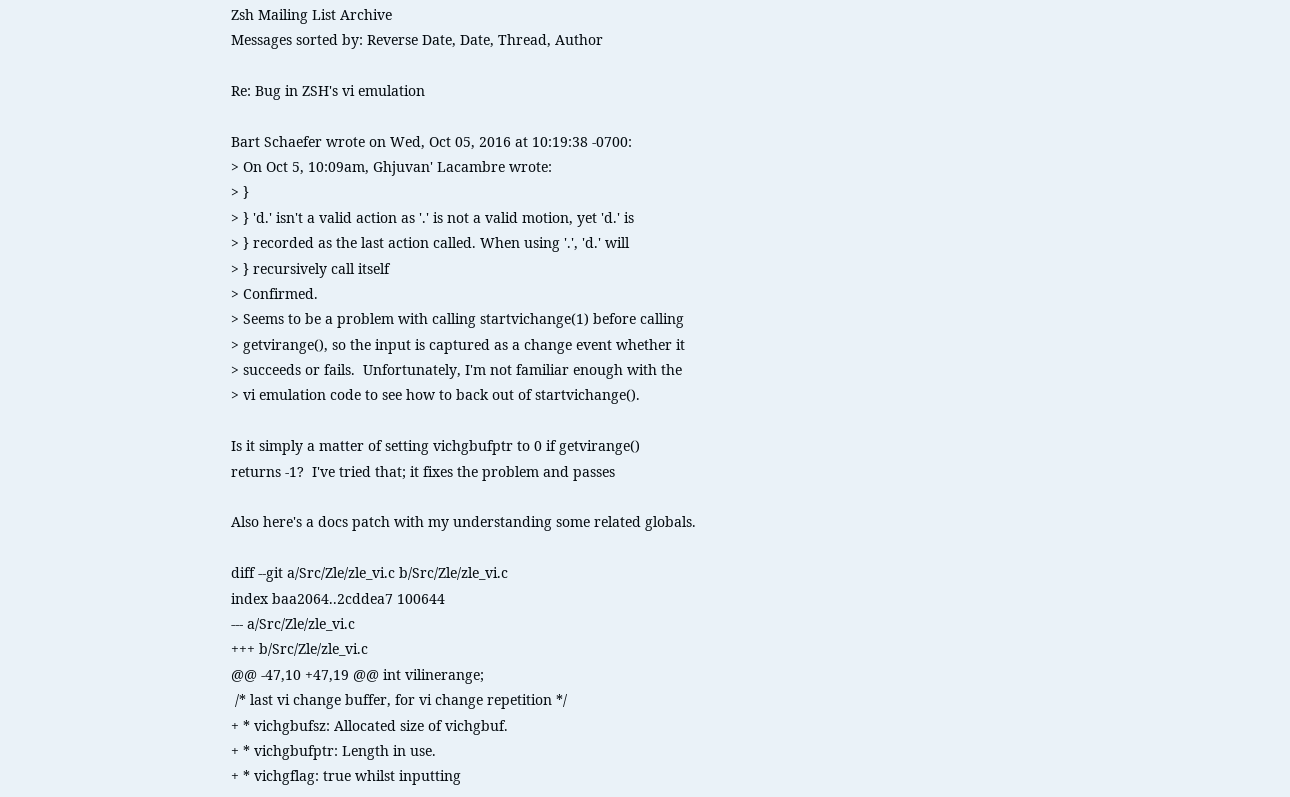Zsh Mailing List Archive
Messages sorted by: Reverse Date, Date, Thread, Author

Re: Bug in ZSH's vi emulation

Bart Schaefer wrote on Wed, Oct 05, 2016 at 10:19:38 -0700:
> On Oct 5, 10:09am, Ghjuvan' Lacambre wrote:
> }
> } 'd.' isn't a valid action as '.' is not a valid motion, yet 'd.' is
> } recorded as the last action called. When using '.', 'd.' will
> } recursively call itself
> Confirmed.
> Seems to be a problem with calling startvichange(1) before calling
> getvirange(), so the input is captured as a change event whether it
> succeeds or fails.  Unfortunately, I'm not familiar enough with the
> vi emulation code to see how to back out of startvichange().

Is it simply a matter of setting vichgbufptr to 0 if getvirange()
returns -1?  I've tried that; it fixes the problem and passes

Also here's a docs patch with my understanding some related globals.

diff --git a/Src/Zle/zle_vi.c b/Src/Zle/zle_vi.c
index baa2064..2cddea7 100644
--- a/Src/Zle/zle_vi.c
+++ b/Src/Zle/zle_vi.c
@@ -47,10 +47,19 @@ int vilinerange;
 /* last vi change buffer, for vi change repetition */
+ * vichgbufsz: Allocated size of vichgbuf.
+ * vichgbufptr: Length in use.
+ * vichgflag: true whilst inputting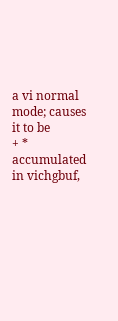a vi normal mode; causes it to be
+ *   accumulated in vichgbuf,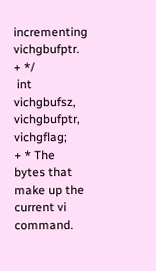incrementing vichgbufptr.
+ */
 int vichgbufsz, vichgbufptr, vichgflag;
+ * The bytes that make up the current vi command.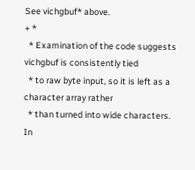See vichgbuf* above.
+ *
  * Examination of the code suggests vichgbuf is consistently tied
  * to raw byte input, so it is left as a character array rather
  * than turned into wide characters.  In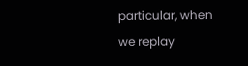particular, when we replay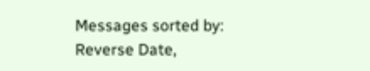Messages sorted by: Reverse Date,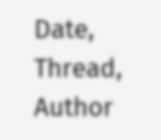Date, Thread, Author